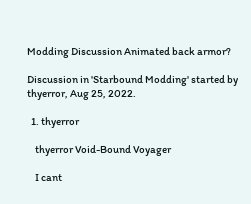Modding Discussion Animated back armor?

Discussion in 'Starbound Modding' started by thyerror, Aug 25, 2022.

  1. thyerror

    thyerror Void-Bound Voyager

    I cant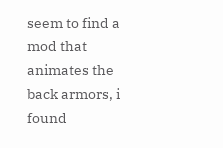seem to find a mod that animates the back armors, i found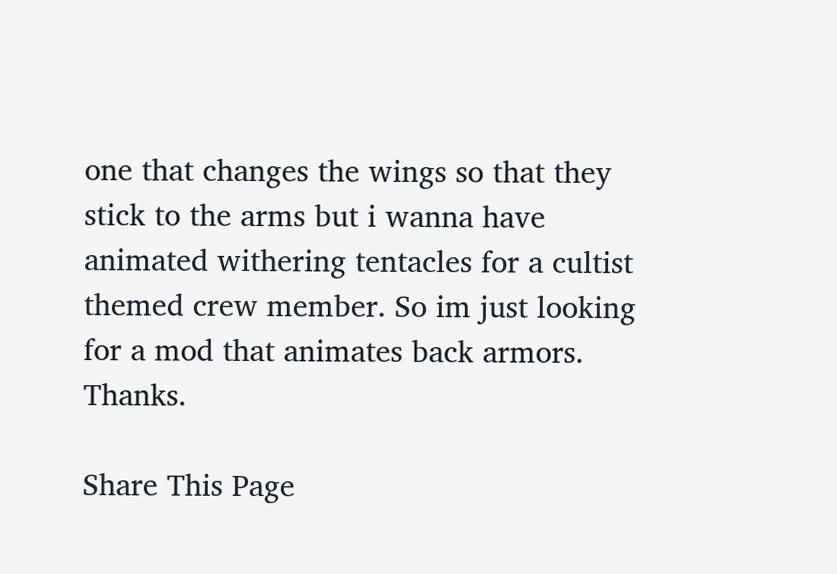one that changes the wings so that they stick to the arms but i wanna have animated withering tentacles for a cultist themed crew member. So im just looking for a mod that animates back armors. Thanks.

Share This Page